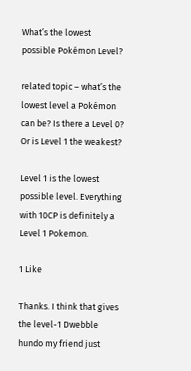What’s the lowest possible Pokémon Level?

related topic – what’s the lowest level a Pokémon can be? Is there a Level 0? Or is Level 1 the weakest?

Level 1 is the lowest possible level. Everything with 10CP is definitely a Level 1 Pokemon.

1 Like

Thanks. I think that gives the level-1 Dwebble hundo my friend just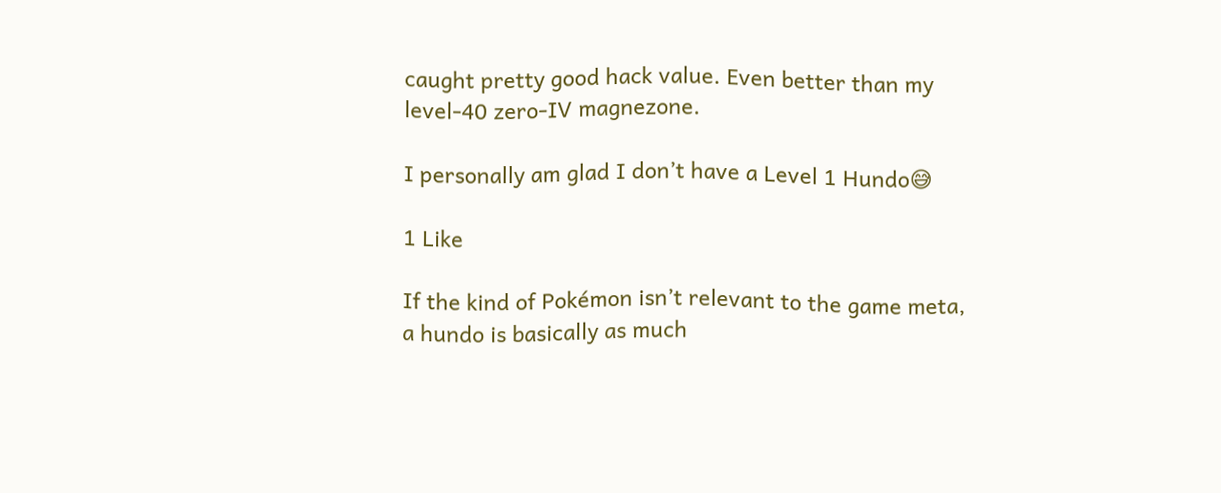caught pretty good hack value. Even better than my level-40 zero-IV magnezone.

I personally am glad I don’t have a Level 1 Hundo😅

1 Like

If the kind of Pokémon isn’t relevant to the game meta, a hundo is basically as much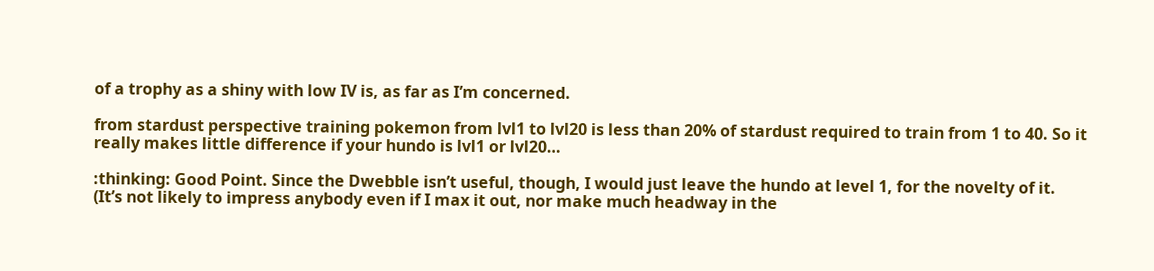of a trophy as a shiny with low IV is, as far as I’m concerned.

from stardust perspective training pokemon from lvl1 to lvl20 is less than 20% of stardust required to train from 1 to 40. So it really makes little difference if your hundo is lvl1 or lvl20…

:thinking: Good Point. Since the Dwebble isn’t useful, though, I would just leave the hundo at level 1, for the novelty of it. (It’s not likely to impress anybody even if I max it out, nor make much headway in the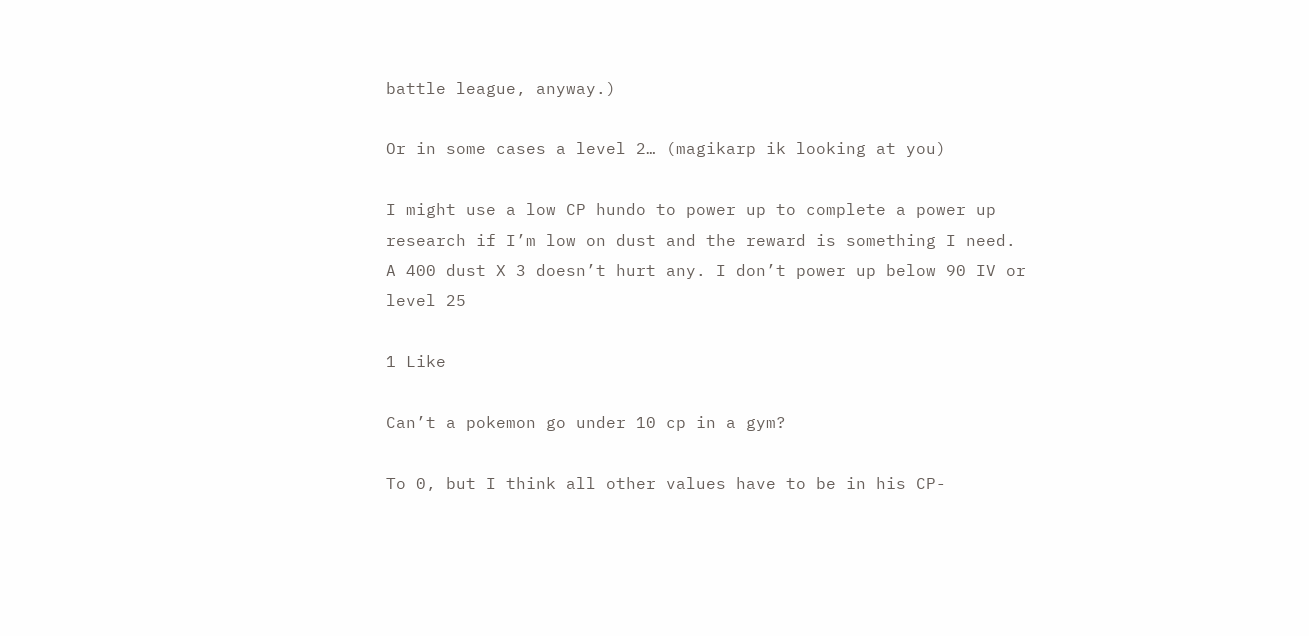battle league, anyway.)

Or in some cases a level 2… (magikarp ik looking at you)

I might use a low CP hundo to power up to complete a power up research if I’m low on dust and the reward is something I need. A 400 dust X 3 doesn’t hurt any. I don’t power up below 90 IV or level 25

1 Like

Can’t a pokemon go under 10 cp in a gym?

To 0, but I think all other values have to be in his CP-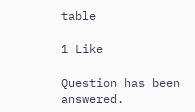table

1 Like

Question has been answered.